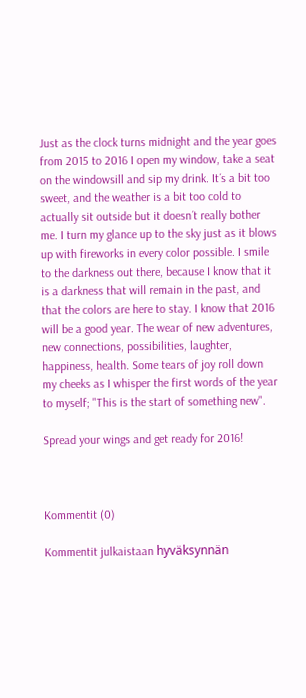Just as the clock turns midnight and the year goes from 2015 to 2016 I open my window, take a seat on the windowsill and sip my drink. It´s a bit too sweet, and the weather is a bit too cold to actually sit outside but it doesn´t really bother me. I turn my glance up to the sky just as it blows up with fireworks in every color possible. I smile to the darkness out there, because I know that it is a darkness that will remain in the past, and that the colors are here to stay. I know that 2016 will be a good year. The wear of new adventures, new connections, possibilities, laughter, happiness, health. Some tears of joy roll down my cheeks as I whisper the first words of the year to myself; "This is the start of something new".

Spread your wings and get ready for 2016!



Kommentit (0)

Kommentit julkaistaan hyväksynnän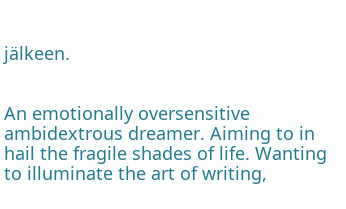jälkeen.


An emotionally oversensitive ambidextrous dreamer. Aiming to in hail the fragile shades of life. Wanting to illuminate the art of writing,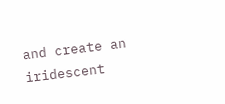and create an iridescent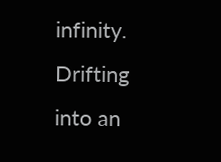infinity. Drifting into an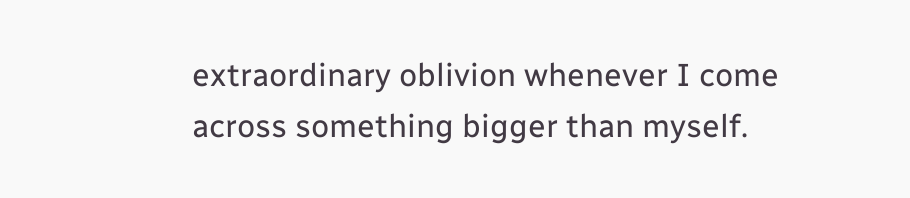extraordinary oblivion whenever I come across something bigger than myself.